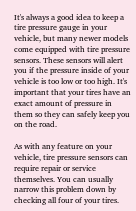It's always a good idea to keep a tire pressure gauge in your vehicle, but many newer models come equipped with tire pressure sensors. These sensors will alert you if the pressure inside of your vehicle is too low or too high. It's important that your tires have an exact amount of pressure in them so they can safely keep you on the road.

As with any feature on your vehicle, tire pressure sensors can require repair or service themselves. You can usually narrow this problem down by checking all four of your tires.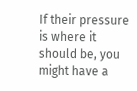If their pressure is where it should be, you might have a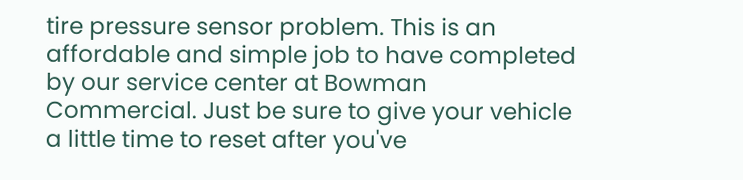tire pressure sensor problem. This is an affordable and simple job to have completed by our service center at Bowman Commercial. Just be sure to give your vehicle a little time to reset after you've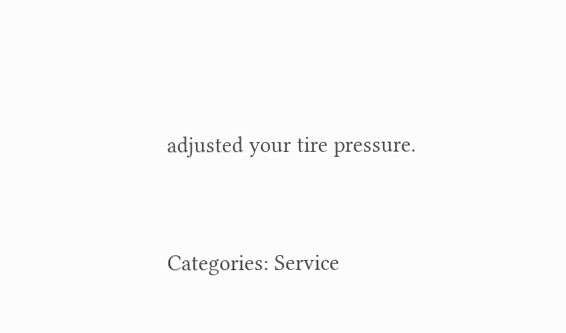adjusted your tire pressure.


Categories: Service